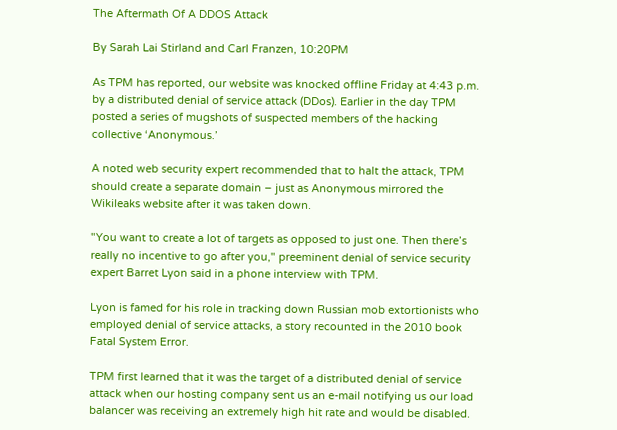The Aftermath Of A DDOS Attack

By Sarah Lai Stirland and Carl Franzen, 10:20PM

As TPM has reported, our website was knocked offline Friday at 4:43 p.m. by a distributed denial of service attack (DDos). Earlier in the day TPM posted a series of mugshots of suspected members of the hacking collective ‘Anonymous.’

A noted web security expert recommended that to halt the attack, TPM should create a separate domain – just as Anonymous mirrored the Wikileaks website after it was taken down.

"You want to create a lot of targets as opposed to just one. Then there’s really no incentive to go after you," preeminent denial of service security expert Barret Lyon said in a phone interview with TPM.

Lyon is famed for his role in tracking down Russian mob extortionists who employed denial of service attacks, a story recounted in the 2010 book Fatal System Error.

TPM first learned that it was the target of a distributed denial of service attack when our hosting company sent us an e-mail notifying us our load balancer was receiving an extremely high hit rate and would be disabled.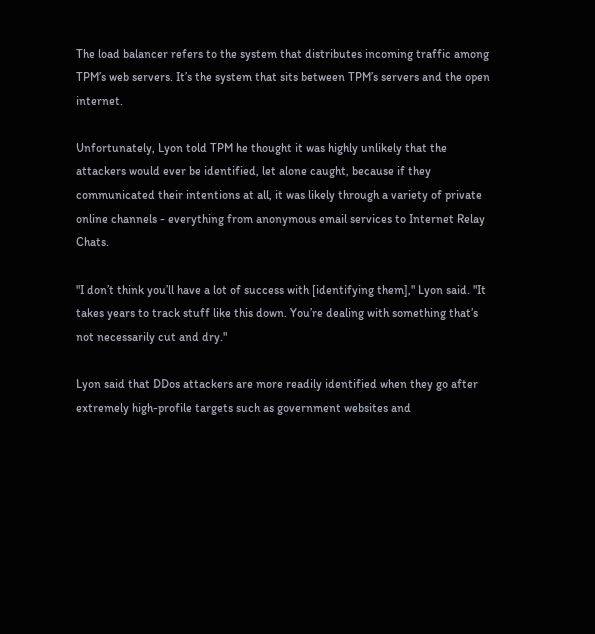The load balancer refers to the system that distributes incoming traffic among TPM’s web servers. It’s the system that sits between TPM’s servers and the open internet.

Unfortunately, Lyon told TPM he thought it was highly unlikely that the attackers would ever be identified, let alone caught, because if they communicated their intentions at all, it was likely through a variety of private online channels - everything from anonymous email services to Internet Relay Chats.

"I don’t think you’ll have a lot of success with [identifying them]," Lyon said. "It takes years to track stuff like this down. You’re dealing with something that’s not necessarily cut and dry."

Lyon said that DDos attackers are more readily identified when they go after extremely high-profile targets such as government websites and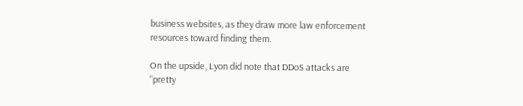business websites, as they draw more law enforcement resources toward finding them.

On the upside, Lyon did note that DDoS attacks are “pretty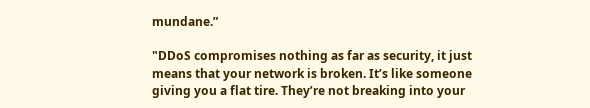mundane.”

"DDoS compromises nothing as far as security, it just means that your network is broken. It’s like someone giving you a flat tire. They’re not breaking into your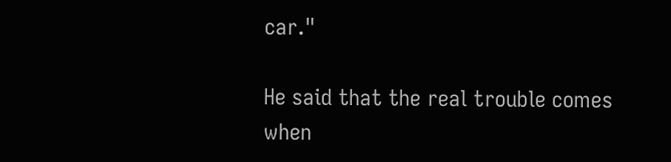car."

He said that the real trouble comes when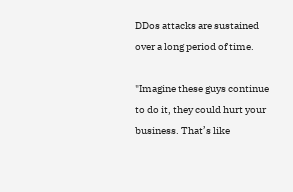DDos attacks are sustained over a long period of time.

"Imagine these guys continue to do it, they could hurt your business. That’s like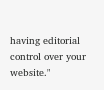having editorial control over your website."